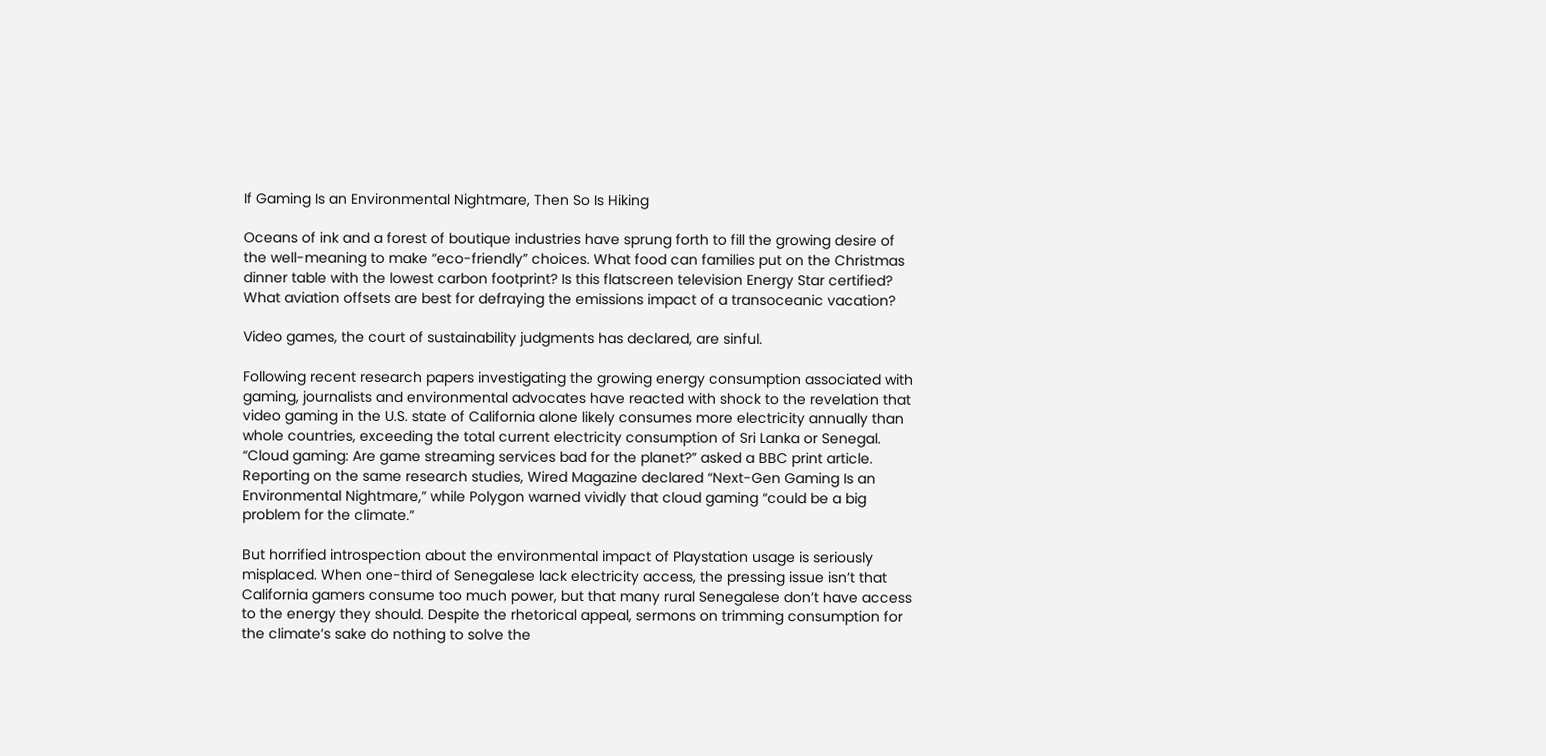If Gaming Is an Environmental Nightmare, Then So Is Hiking

Oceans of ink and a forest of boutique industries have sprung forth to fill the growing desire of the well-meaning to make “eco-friendly” choices. What food can families put on the Christmas dinner table with the lowest carbon footprint? Is this flatscreen television Energy Star certified? What aviation offsets are best for defraying the emissions impact of a transoceanic vacation?

Video games, the court of sustainability judgments has declared, are sinful.

Following recent research papers investigating the growing energy consumption associated with gaming, journalists and environmental advocates have reacted with shock to the revelation that video gaming in the U.S. state of California alone likely consumes more electricity annually than whole countries, exceeding the total current electricity consumption of Sri Lanka or Senegal. “Cloud gaming: Are game streaming services bad for the planet?” asked a BBC print article. Reporting on the same research studies, Wired Magazine declared “Next-Gen Gaming Is an Environmental Nightmare,” while Polygon warned vividly that cloud gaming “could be a big problem for the climate.”

But horrified introspection about the environmental impact of Playstation usage is seriously misplaced. When one-third of Senegalese lack electricity access, the pressing issue isn’t that California gamers consume too much power, but that many rural Senegalese don’t have access to the energy they should. Despite the rhetorical appeal, sermons on trimming consumption for the climate’s sake do nothing to solve the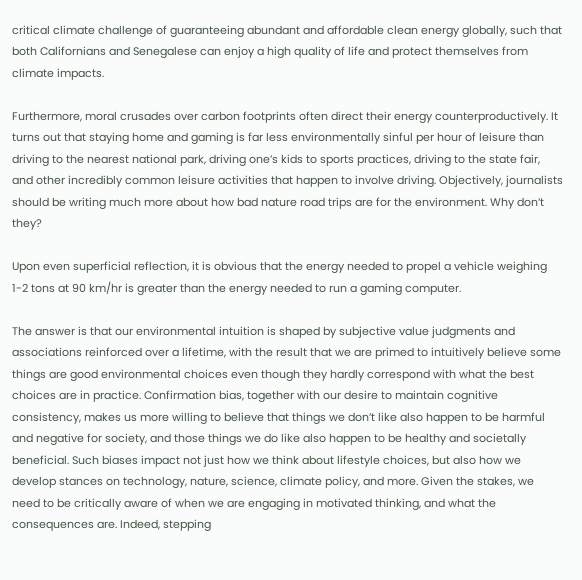critical climate challenge of guaranteeing abundant and affordable clean energy globally, such that both Californians and Senegalese can enjoy a high quality of life and protect themselves from climate impacts.

Furthermore, moral crusades over carbon footprints often direct their energy counterproductively. It turns out that staying home and gaming is far less environmentally sinful per hour of leisure than driving to the nearest national park, driving one’s kids to sports practices, driving to the state fair, and other incredibly common leisure activities that happen to involve driving. Objectively, journalists should be writing much more about how bad nature road trips are for the environment. Why don’t they?

Upon even superficial reflection, it is obvious that the energy needed to propel a vehicle weighing 1-2 tons at 90 km/hr is greater than the energy needed to run a gaming computer.

The answer is that our environmental intuition is shaped by subjective value judgments and associations reinforced over a lifetime, with the result that we are primed to intuitively believe some things are good environmental choices even though they hardly correspond with what the best choices are in practice. Confirmation bias, together with our desire to maintain cognitive consistency, makes us more willing to believe that things we don’t like also happen to be harmful and negative for society, and those things we do like also happen to be healthy and societally beneficial. Such biases impact not just how we think about lifestyle choices, but also how we develop stances on technology, nature, science, climate policy, and more. Given the stakes, we need to be critically aware of when we are engaging in motivated thinking, and what the consequences are. Indeed, stepping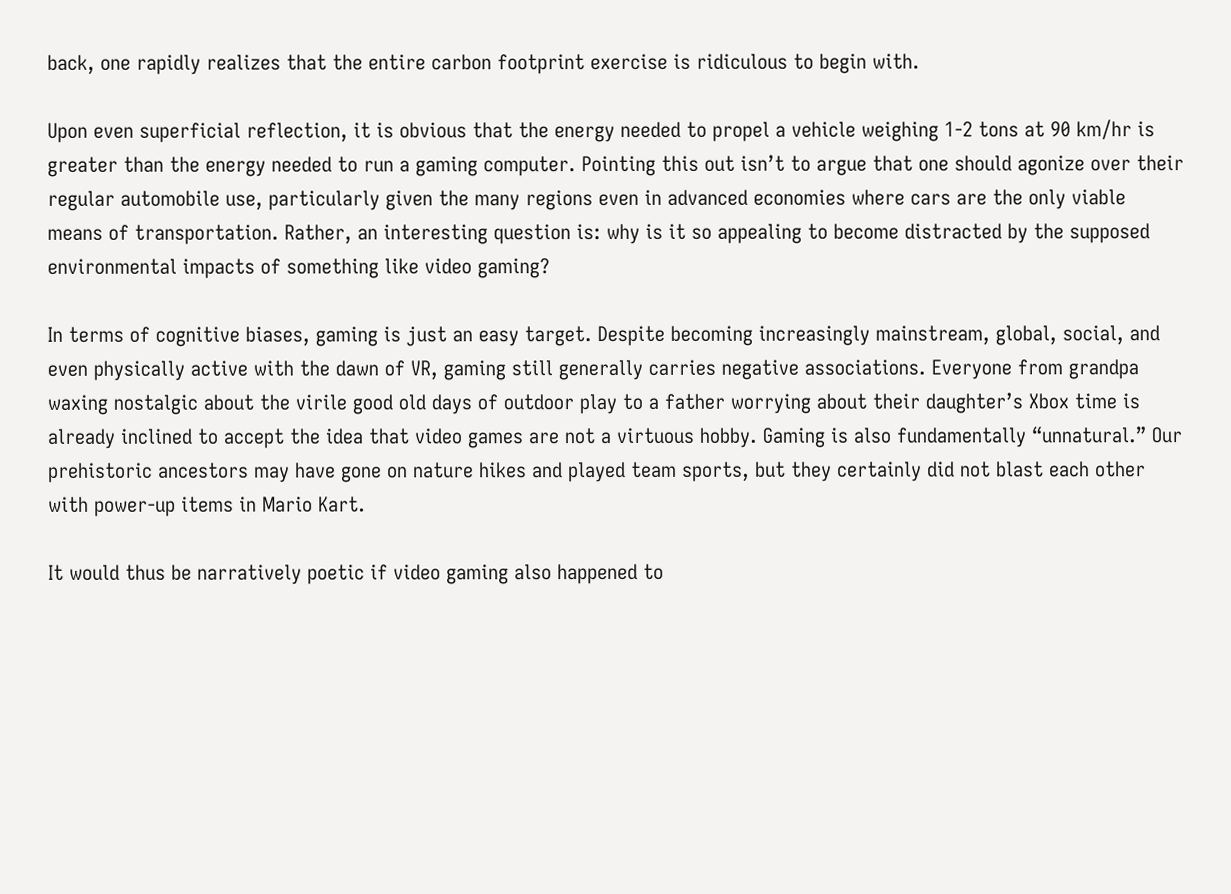back, one rapidly realizes that the entire carbon footprint exercise is ridiculous to begin with.

Upon even superficial reflection, it is obvious that the energy needed to propel a vehicle weighing 1-2 tons at 90 km/hr is greater than the energy needed to run a gaming computer. Pointing this out isn’t to argue that one should agonize over their regular automobile use, particularly given the many regions even in advanced economies where cars are the only viable means of transportation. Rather, an interesting question is: why is it so appealing to become distracted by the supposed environmental impacts of something like video gaming?

In terms of cognitive biases, gaming is just an easy target. Despite becoming increasingly mainstream, global, social, and even physically active with the dawn of VR, gaming still generally carries negative associations. Everyone from grandpa waxing nostalgic about the virile good old days of outdoor play to a father worrying about their daughter’s Xbox time is already inclined to accept the idea that video games are not a virtuous hobby. Gaming is also fundamentally “unnatural.” Our prehistoric ancestors may have gone on nature hikes and played team sports, but they certainly did not blast each other with power-up items in Mario Kart.

It would thus be narratively poetic if video gaming also happened to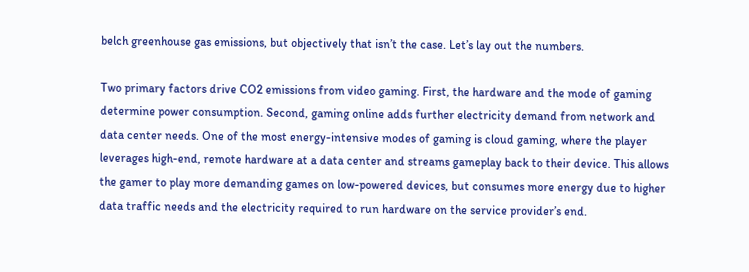belch greenhouse gas emissions, but objectively that isn’t the case. Let’s lay out the numbers.

Two primary factors drive CO2 emissions from video gaming. First, the hardware and the mode of gaming determine power consumption. Second, gaming online adds further electricity demand from network and data center needs. One of the most energy-intensive modes of gaming is cloud gaming, where the player leverages high-end, remote hardware at a data center and streams gameplay back to their device. This allows the gamer to play more demanding games on low-powered devices, but consumes more energy due to higher data traffic needs and the electricity required to run hardware on the service provider’s end.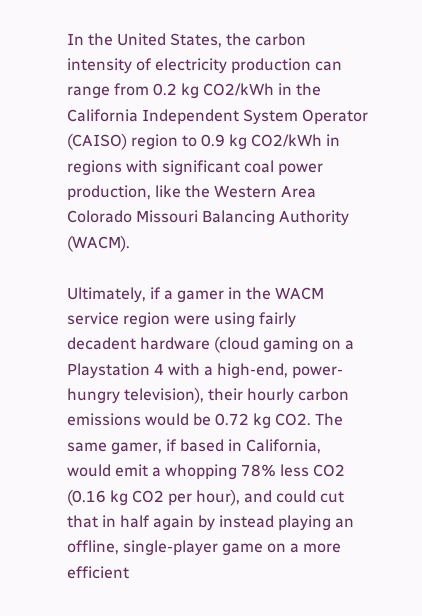In the United States, the carbon intensity of electricity production can range from 0.2 kg CO2/kWh in the California Independent System Operator (CAISO) region to 0.9 kg CO2/kWh in regions with significant coal power production, like the Western Area Colorado Missouri Balancing Authority (WACM).

Ultimately, if a gamer in the WACM service region were using fairly decadent hardware (cloud gaming on a Playstation 4 with a high-end, power-hungry television), their hourly carbon emissions would be 0.72 kg CO2. The same gamer, if based in California, would emit a whopping 78% less CO2 (0.16 kg CO2 per hour), and could cut that in half again by instead playing an offline, single-player game on a more efficient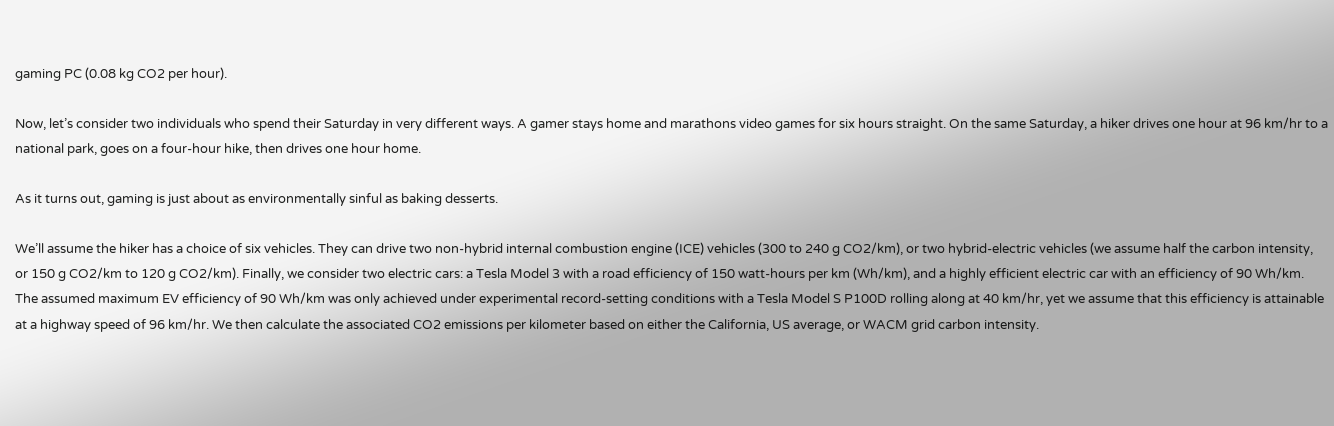gaming PC (0.08 kg CO2 per hour).

Now, let’s consider two individuals who spend their Saturday in very different ways. A gamer stays home and marathons video games for six hours straight. On the same Saturday, a hiker drives one hour at 96 km/hr to a national park, goes on a four-hour hike, then drives one hour home.

As it turns out, gaming is just about as environmentally sinful as baking desserts.

We’ll assume the hiker has a choice of six vehicles. They can drive two non-hybrid internal combustion engine (ICE) vehicles (300 to 240 g CO2/km), or two hybrid-electric vehicles (we assume half the carbon intensity, or 150 g CO2/km to 120 g CO2/km). Finally, we consider two electric cars: a Tesla Model 3 with a road efficiency of 150 watt-hours per km (Wh/km), and a highly efficient electric car with an efficiency of 90 Wh/km. The assumed maximum EV efficiency of 90 Wh/km was only achieved under experimental record-setting conditions with a Tesla Model S P100D rolling along at 40 km/hr, yet we assume that this efficiency is attainable at a highway speed of 96 km/hr. We then calculate the associated CO2 emissions per kilometer based on either the California, US average, or WACM grid carbon intensity.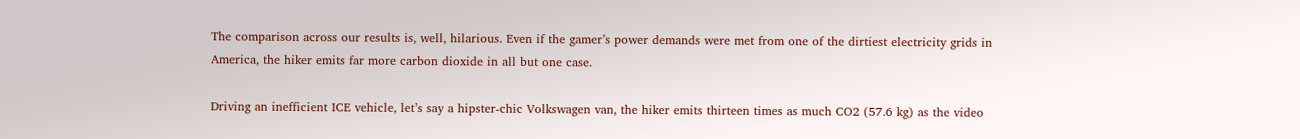The comparison across our results is, well, hilarious. Even if the gamer’s power demands were met from one of the dirtiest electricity grids in America, the hiker emits far more carbon dioxide in all but one case.

Driving an inefficient ICE vehicle, let’s say a hipster-chic Volkswagen van, the hiker emits thirteen times as much CO2 (57.6 kg) as the video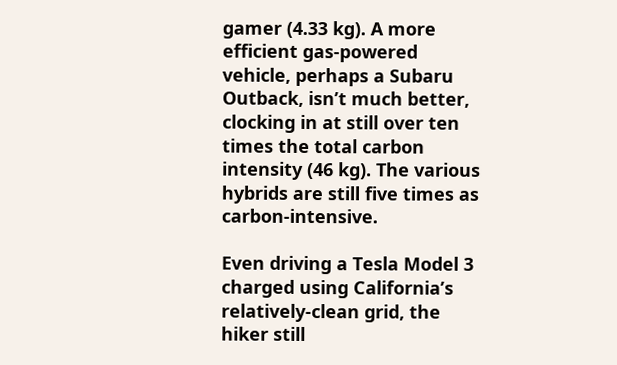gamer (4.33 kg). A more efficient gas-powered vehicle, perhaps a Subaru Outback, isn’t much better, clocking in at still over ten times the total carbon intensity (46 kg). The various hybrids are still five times as carbon-intensive.

Even driving a Tesla Model 3 charged using California’s relatively-clean grid, the hiker still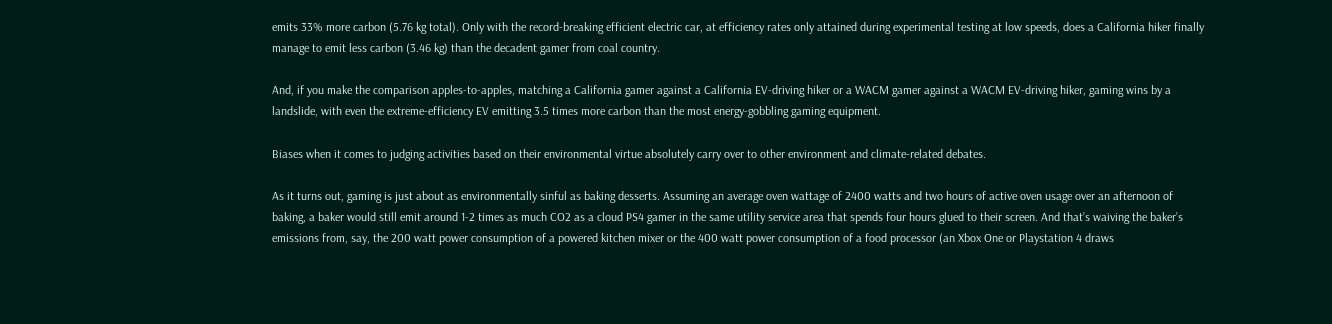emits 33% more carbon (5.76 kg total). Only with the record-breaking efficient electric car, at efficiency rates only attained during experimental testing at low speeds, does a California hiker finally manage to emit less carbon (3.46 kg) than the decadent gamer from coal country.

And, if you make the comparison apples-to-apples, matching a California gamer against a California EV-driving hiker or a WACM gamer against a WACM EV-driving hiker, gaming wins by a landslide, with even the extreme-efficiency EV emitting 3.5 times more carbon than the most energy-gobbling gaming equipment.

Biases when it comes to judging activities based on their environmental virtue absolutely carry over to other environment and climate-related debates.

As it turns out, gaming is just about as environmentally sinful as baking desserts. Assuming an average oven wattage of 2400 watts and two hours of active oven usage over an afternoon of baking, a baker would still emit around 1-2 times as much CO2 as a cloud PS4 gamer in the same utility service area that spends four hours glued to their screen. And that’s waiving the baker’s emissions from, say, the 200 watt power consumption of a powered kitchen mixer or the 400 watt power consumption of a food processor (an Xbox One or Playstation 4 draws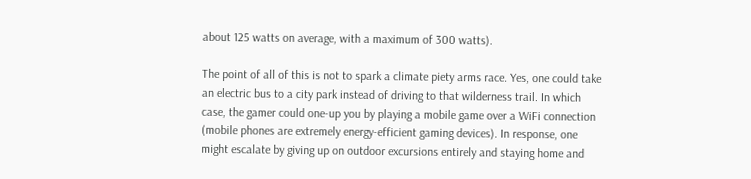about 125 watts on average, with a maximum of 300 watts).

The point of all of this is not to spark a climate piety arms race. Yes, one could take an electric bus to a city park instead of driving to that wilderness trail. In which case, the gamer could one-up you by playing a mobile game over a WiFi connection (mobile phones are extremely energy-efficient gaming devices). In response, one might escalate by giving up on outdoor excursions entirely and staying home and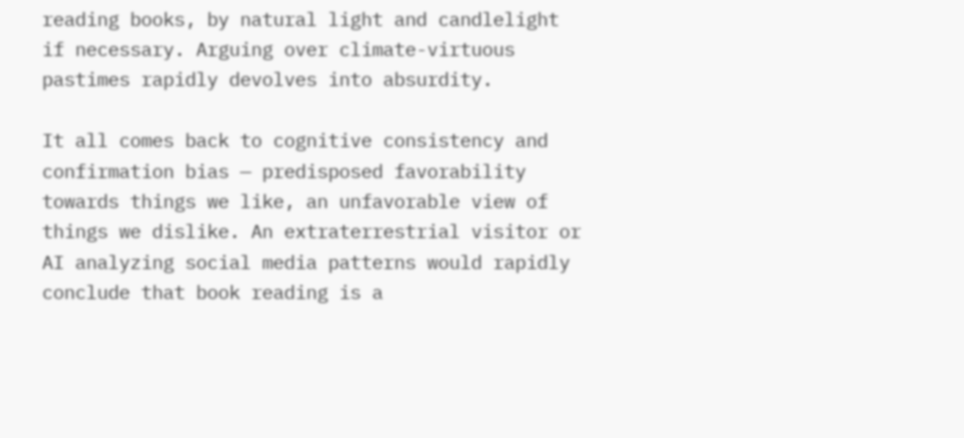reading books, by natural light and candlelight if necessary. Arguing over climate-virtuous pastimes rapidly devolves into absurdity.

It all comes back to cognitive consistency and confirmation bias — predisposed favorability towards things we like, an unfavorable view of things we dislike. An extraterrestrial visitor or AI analyzing social media patterns would rapidly conclude that book reading is a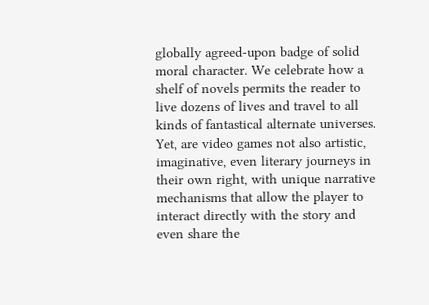globally agreed-upon badge of solid moral character. We celebrate how a shelf of novels permits the reader to live dozens of lives and travel to all kinds of fantastical alternate universes. Yet, are video games not also artistic, imaginative, even literary journeys in their own right, with unique narrative mechanisms that allow the player to interact directly with the story and even share the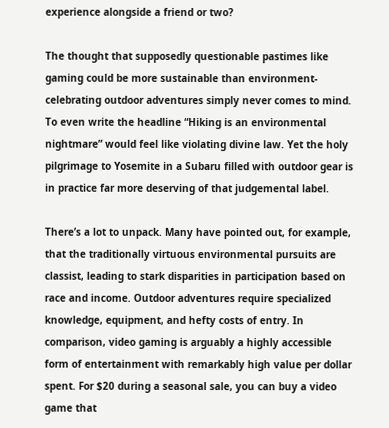experience alongside a friend or two?

The thought that supposedly questionable pastimes like gaming could be more sustainable than environment-celebrating outdoor adventures simply never comes to mind. To even write the headline “Hiking is an environmental nightmare” would feel like violating divine law. Yet the holy pilgrimage to Yosemite in a Subaru filled with outdoor gear is in practice far more deserving of that judgemental label.

There’s a lot to unpack. Many have pointed out, for example, that the traditionally virtuous environmental pursuits are classist, leading to stark disparities in participation based on race and income. Outdoor adventures require specialized knowledge, equipment, and hefty costs of entry. In comparison, video gaming is arguably a highly accessible form of entertainment with remarkably high value per dollar spent. For $20 during a seasonal sale, you can buy a video game that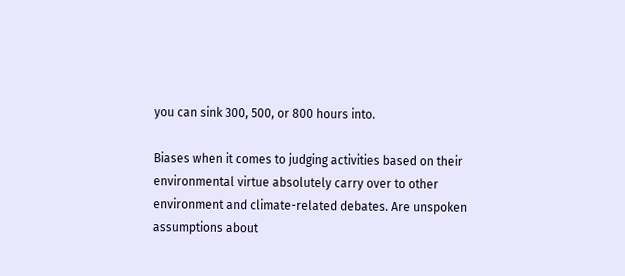you can sink 300, 500, or 800 hours into.

Biases when it comes to judging activities based on their environmental virtue absolutely carry over to other environment and climate-related debates. Are unspoken assumptions about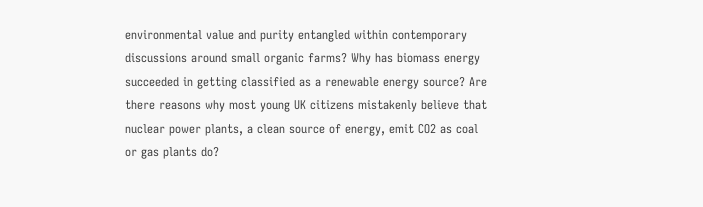environmental value and purity entangled within contemporary discussions around small organic farms? Why has biomass energy succeeded in getting classified as a renewable energy source? Are there reasons why most young UK citizens mistakenly believe that nuclear power plants, a clean source of energy, emit CO2 as coal or gas plants do?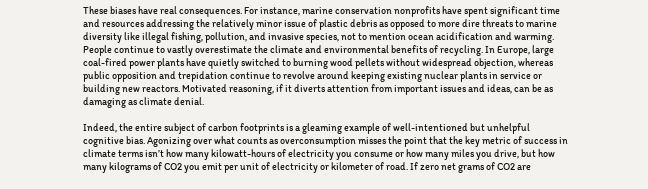These biases have real consequences. For instance, marine conservation nonprofits have spent significant time and resources addressing the relatively minor issue of plastic debris as opposed to more dire threats to marine diversity like illegal fishing, pollution, and invasive species, not to mention ocean acidification and warming. People continue to vastly overestimate the climate and environmental benefits of recycling. In Europe, large coal-fired power plants have quietly switched to burning wood pellets without widespread objection, whereas public opposition and trepidation continue to revolve around keeping existing nuclear plants in service or building new reactors. Motivated reasoning, if it diverts attention from important issues and ideas, can be as damaging as climate denial.

Indeed, the entire subject of carbon footprints is a gleaming example of well-intentioned but unhelpful cognitive bias. Agonizing over what counts as overconsumption misses the point that the key metric of success in climate terms isn’t how many kilowatt-hours of electricity you consume or how many miles you drive, but how many kilograms of CO2 you emit per unit of electricity or kilometer of road. If zero net grams of CO2 are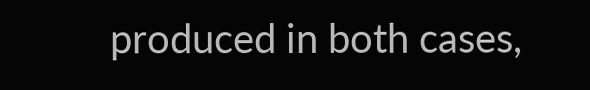produced in both cases,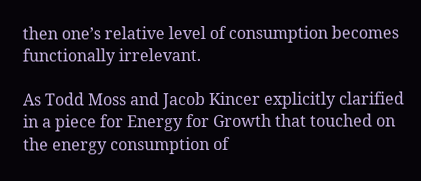then one’s relative level of consumption becomes functionally irrelevant.

As Todd Moss and Jacob Kincer explicitly clarified in a piece for Energy for Growth that touched on the energy consumption of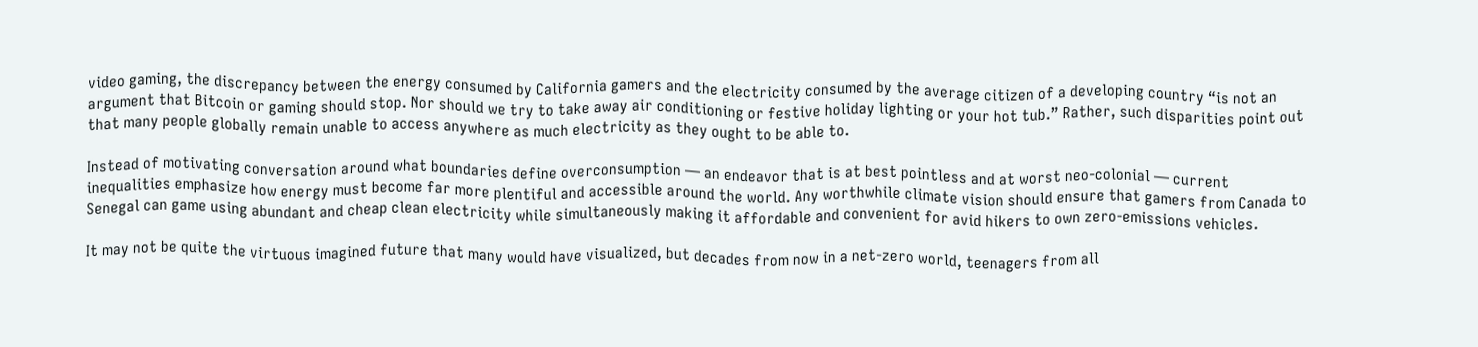video gaming, the discrepancy between the energy consumed by California gamers and the electricity consumed by the average citizen of a developing country “is not an argument that Bitcoin or gaming should stop. Nor should we try to take away air conditioning or festive holiday lighting or your hot tub.” Rather, such disparities point out that many people globally remain unable to access anywhere as much electricity as they ought to be able to.

Instead of motivating conversation around what boundaries define overconsumption — an endeavor that is at best pointless and at worst neo-colonial — current inequalities emphasize how energy must become far more plentiful and accessible around the world. Any worthwhile climate vision should ensure that gamers from Canada to Senegal can game using abundant and cheap clean electricity while simultaneously making it affordable and convenient for avid hikers to own zero-emissions vehicles.

It may not be quite the virtuous imagined future that many would have visualized, but decades from now in a net-zero world, teenagers from all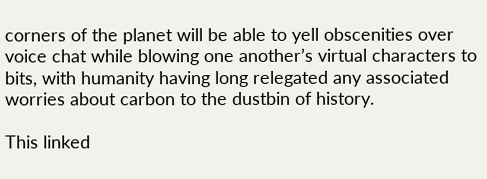corners of the planet will be able to yell obscenities over voice chat while blowing one another’s virtual characters to bits, with humanity having long relegated any associated worries about carbon to the dustbin of history.

This linked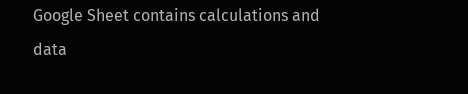Google Sheet contains calculations and data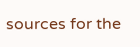sources for the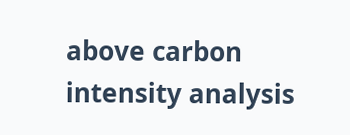above carbon intensity analysis